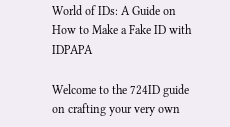World of IDs: A Guide on How to Make a Fake ID with IDPAPA

Welcome to the 724ID guide on crafting your very own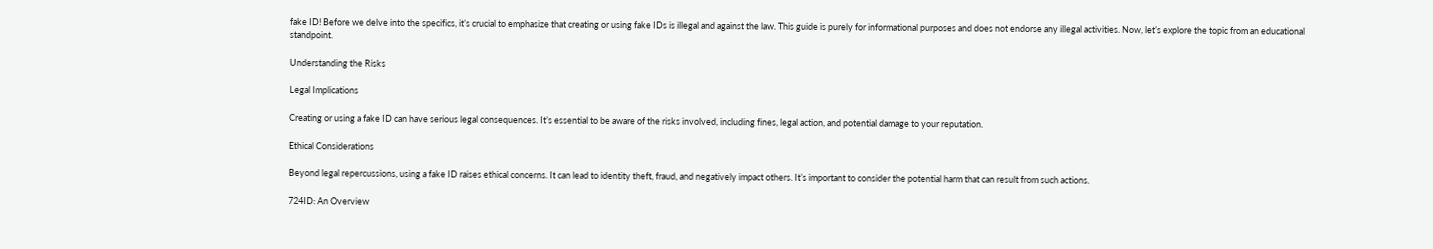fake ID! Before we delve into the specifics, it’s crucial to emphasize that creating or using fake IDs is illegal and against the law. This guide is purely for informational purposes and does not endorse any illegal activities. Now, let’s explore the topic from an educational standpoint.

Understanding the Risks

Legal Implications

Creating or using a fake ID can have serious legal consequences. It’s essential to be aware of the risks involved, including fines, legal action, and potential damage to your reputation.

Ethical Considerations

Beyond legal repercussions, using a fake ID raises ethical concerns. It can lead to identity theft, fraud, and negatively impact others. It’s important to consider the potential harm that can result from such actions.

724ID: An Overview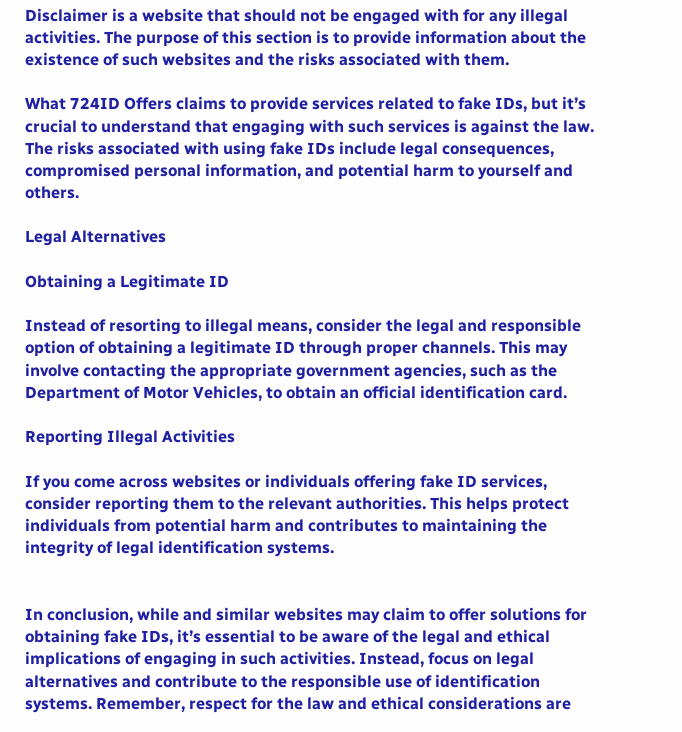Disclaimer is a website that should not be engaged with for any illegal activities. The purpose of this section is to provide information about the existence of such websites and the risks associated with them.

What 724ID Offers claims to provide services related to fake IDs, but it’s crucial to understand that engaging with such services is against the law. The risks associated with using fake IDs include legal consequences, compromised personal information, and potential harm to yourself and others.

Legal Alternatives

Obtaining a Legitimate ID

Instead of resorting to illegal means, consider the legal and responsible option of obtaining a legitimate ID through proper channels. This may involve contacting the appropriate government agencies, such as the Department of Motor Vehicles, to obtain an official identification card.

Reporting Illegal Activities

If you come across websites or individuals offering fake ID services, consider reporting them to the relevant authorities. This helps protect individuals from potential harm and contributes to maintaining the integrity of legal identification systems.


In conclusion, while and similar websites may claim to offer solutions for obtaining fake IDs, it’s essential to be aware of the legal and ethical implications of engaging in such activities. Instead, focus on legal alternatives and contribute to the responsible use of identification systems. Remember, respect for the law and ethical considerations are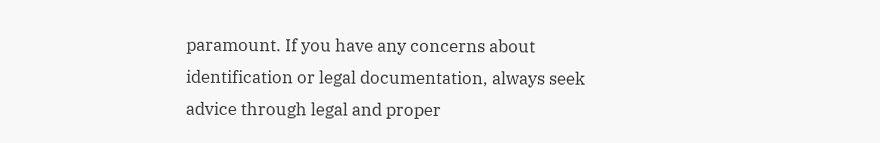paramount. If you have any concerns about identification or legal documentation, always seek advice through legal and proper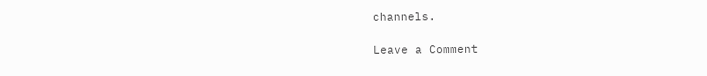channels.

Leave a Comment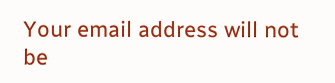Your email address will not be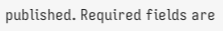published. Required fields are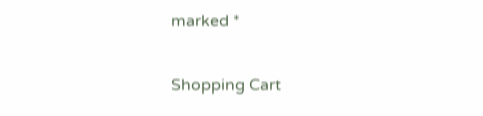marked *

Shopping Cart